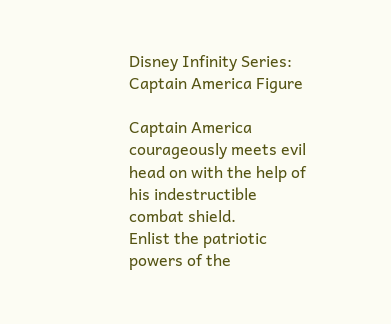Disney Infinity Series: Captain America Figure

Captain America courageously meets evil head on with the help of his indestructible combat shield.
Enlist the patriotic powers of the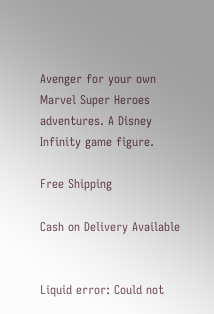Avenger for your own Marvel Super Heroes adventures. A Disney Infinity game figure.

Free Shipping

Cash on Delivery Available


Liquid error: Could not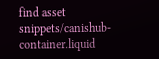find asset snippets/canishub-container.liquid